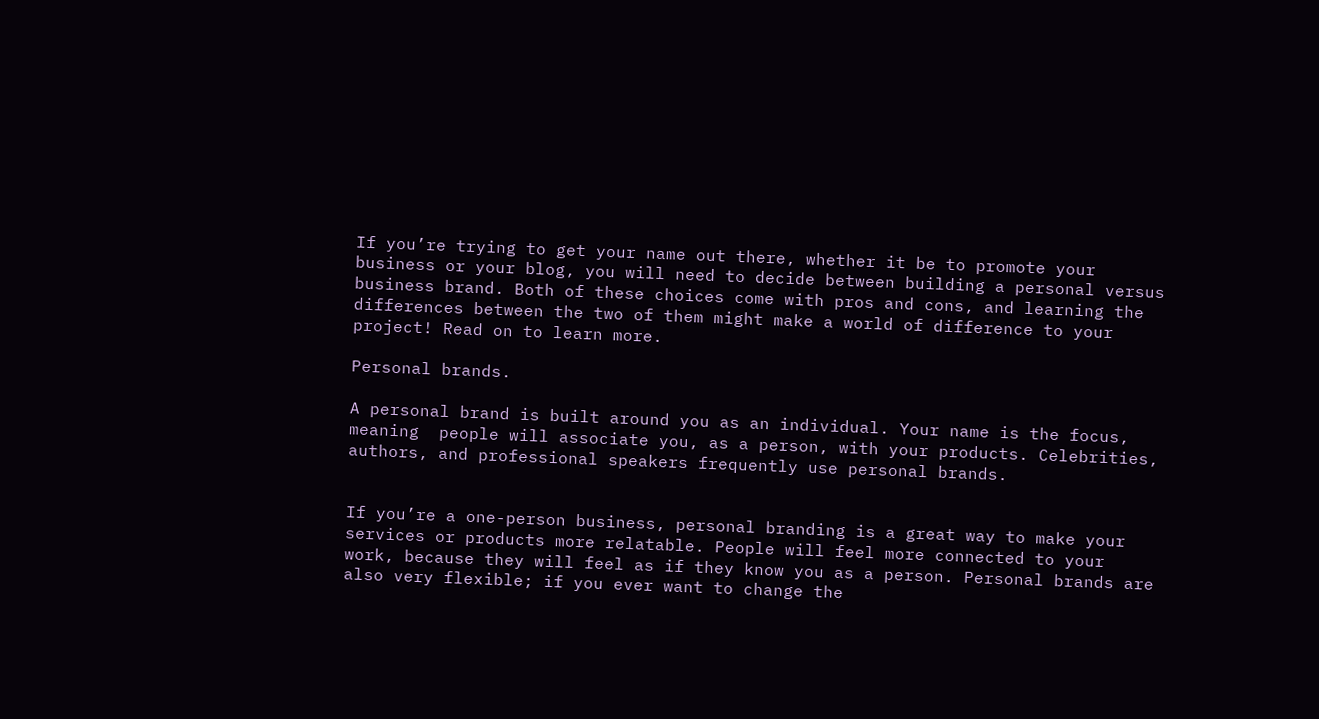If you’re trying to get your name out there, whether it be to promote your business or your blog, you will need to decide between building a personal versus business brand. Both of these choices come with pros and cons, and learning the differences between the two of them might make a world of difference to your project! Read on to learn more.

Personal brands.

A personal brand is built around you as an individual. Your name is the focus, meaning  people will associate you, as a person, with your products. Celebrities, authors, and professional speakers frequently use personal brands.


If you’re a one-person business, personal branding is a great way to make your services or products more relatable. People will feel more connected to your work, because they will feel as if they know you as a person. Personal brands are also very flexible; if you ever want to change the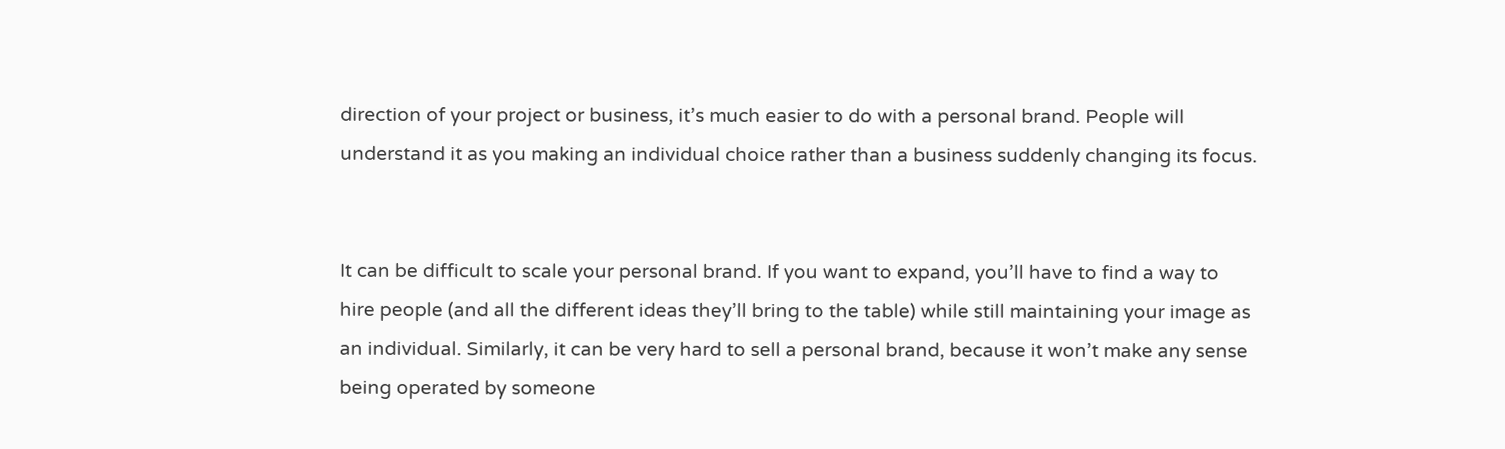direction of your project or business, it’s much easier to do with a personal brand. People will understand it as you making an individual choice rather than a business suddenly changing its focus.


It can be difficult to scale your personal brand. If you want to expand, you’ll have to find a way to hire people (and all the different ideas they’ll bring to the table) while still maintaining your image as an individual. Similarly, it can be very hard to sell a personal brand, because it won’t make any sense being operated by someone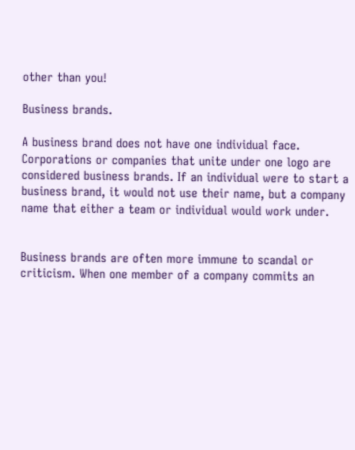other than you!

Business brands.

A business brand does not have one individual face. Corporations or companies that unite under one logo are considered business brands. If an individual were to start a business brand, it would not use their name, but a company name that either a team or individual would work under.


Business brands are often more immune to scandal or criticism. When one member of a company commits an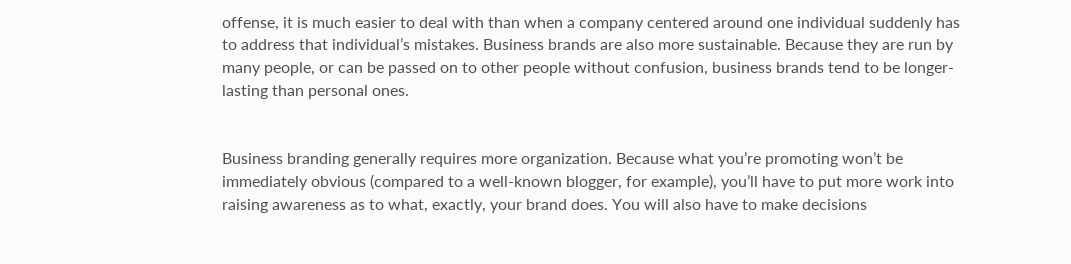offense, it is much easier to deal with than when a company centered around one individual suddenly has to address that individual’s mistakes. Business brands are also more sustainable. Because they are run by many people, or can be passed on to other people without confusion, business brands tend to be longer-lasting than personal ones.


Business branding generally requires more organization. Because what you’re promoting won’t be immediately obvious (compared to a well-known blogger, for example), you’ll have to put more work into raising awareness as to what, exactly, your brand does. You will also have to make decisions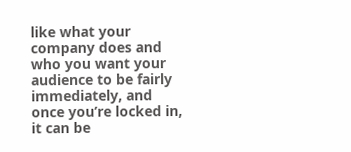like what your company does and who you want your audience to be fairly immediately, and once you’re locked in, it can be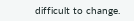difficult to change.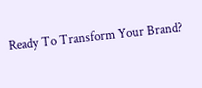Ready To Transform Your Brand?